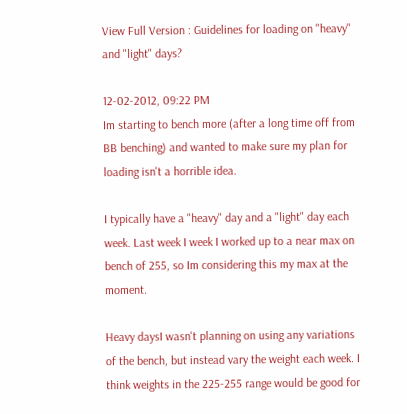View Full Version : Guidelines for loading on "heavy" and "light" days?

12-02-2012, 09:22 PM
Im starting to bench more (after a long time off from BB benching) and wanted to make sure my plan for loading isn't a horrible idea.

I typically have a "heavy" day and a "light" day each week. Last week I week I worked up to a near max on bench of 255, so Im considering this my max at the moment.

Heavy daysI wasn't planning on using any variations of the bench, but instead vary the weight each week. I think weights in the 225-255 range would be good for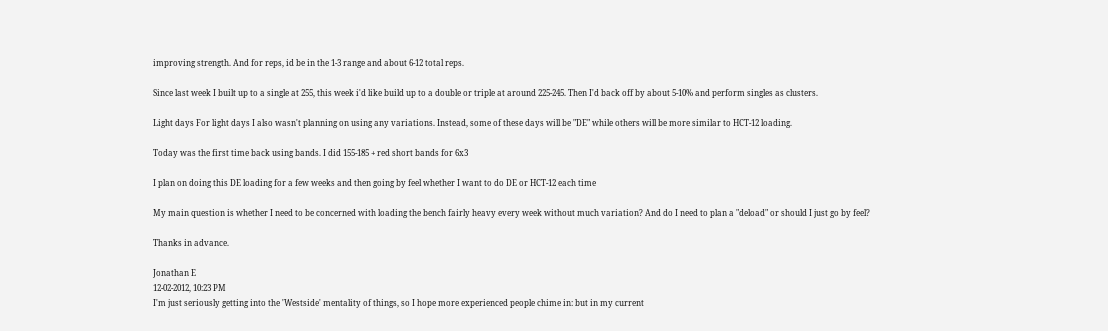improving strength. And for reps, id be in the 1-3 range and about 6-12 total reps.

Since last week I built up to a single at 255, this week i'd like build up to a double or triple at around 225-245. Then I'd back off by about 5-10% and perform singles as clusters.

Light days For light days I also wasn't planning on using any variations. Instead, some of these days will be "DE" while others will be more similar to HCT-12 loading.

Today was the first time back using bands. I did 155-185 + red short bands for 6x3

I plan on doing this DE loading for a few weeks and then going by feel whether I want to do DE or HCT-12 each time

My main question is whether I need to be concerned with loading the bench fairly heavy every week without much variation? And do I need to plan a "deload" or should I just go by feel?

Thanks in advance.

Jonathan E
12-02-2012, 10:23 PM
I'm just seriously getting into the 'Westside' mentality of things, so I hope more experienced people chime in: but in my current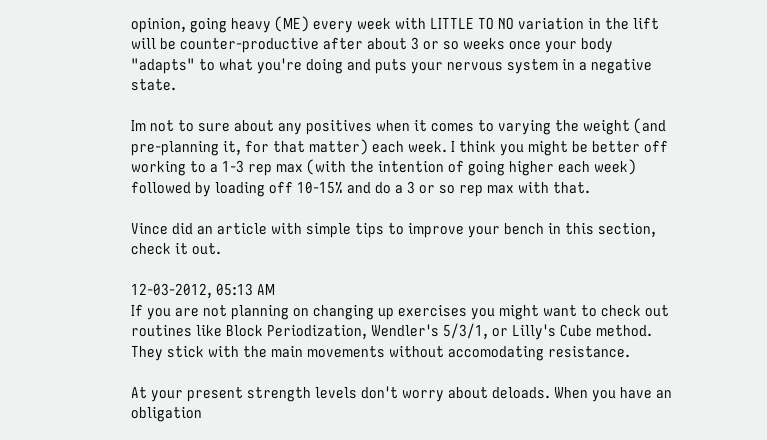opinion, going heavy (ME) every week with LITTLE TO NO variation in the lift will be counter-productive after about 3 or so weeks once your body "adapts" to what you're doing and puts your nervous system in a negative state.

Im not to sure about any positives when it comes to varying the weight (and pre-planning it, for that matter) each week. I think you might be better off working to a 1-3 rep max (with the intention of going higher each week) followed by loading off 10-15% and do a 3 or so rep max with that.

Vince did an article with simple tips to improve your bench in this section, check it out.

12-03-2012, 05:13 AM
If you are not planning on changing up exercises you might want to check out routines like Block Periodization, Wendler's 5/3/1, or Lilly's Cube method. They stick with the main movements without accomodating resistance.

At your present strength levels don't worry about deloads. When you have an obligation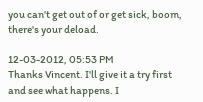you can't get out of or get sick, boom, there's your deload.

12-03-2012, 05:53 PM
Thanks Vincent. I'll give it a try first and see what happens. I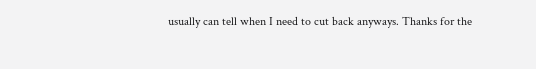usually can tell when I need to cut back anyways. Thanks for the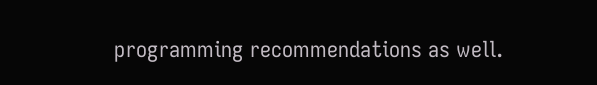programming recommendations as well.